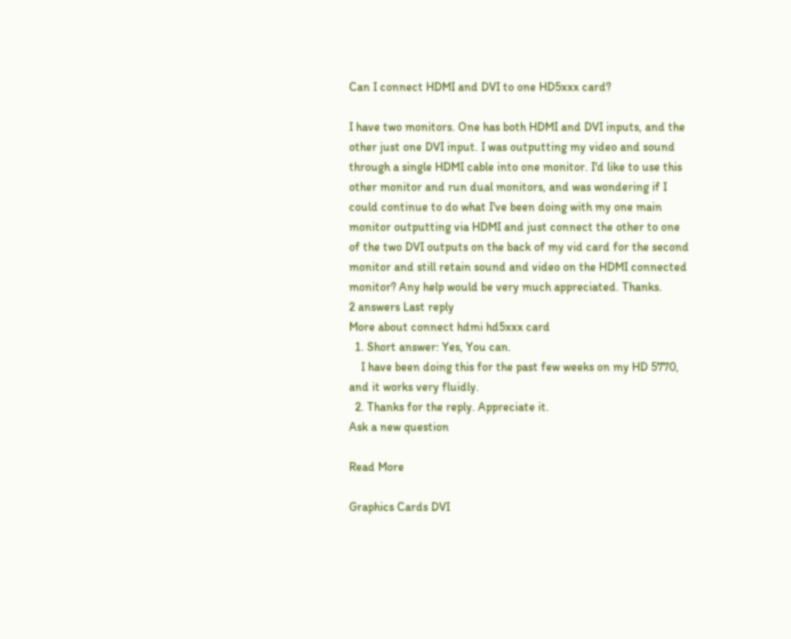Can I connect HDMI and DVI to one HD5xxx card?

I have two monitors. One has both HDMI and DVI inputs, and the other just one DVI input. I was outputting my video and sound through a single HDMI cable into one monitor. I'd like to use this other monitor and run dual monitors, and was wondering if I could continue to do what I've been doing with my one main monitor outputting via HDMI and just connect the other to one of the two DVI outputs on the back of my vid card for the second monitor and still retain sound and video on the HDMI connected monitor? Any help would be very much appreciated. Thanks.
2 answers Last reply
More about connect hdmi hd5xxx card
  1. Short answer: Yes, You can.
    I have been doing this for the past few weeks on my HD 5770, and it works very fluidly.
  2. Thanks for the reply. Appreciate it.
Ask a new question

Read More

Graphics Cards DVI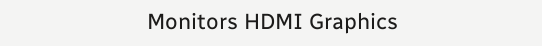Monitors HDMI Graphics